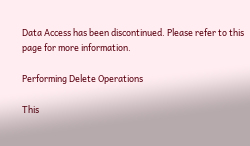Data Access has been discontinued. Please refer to this page for more information.

Performing Delete Operations

This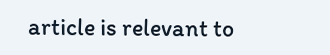article is relevant to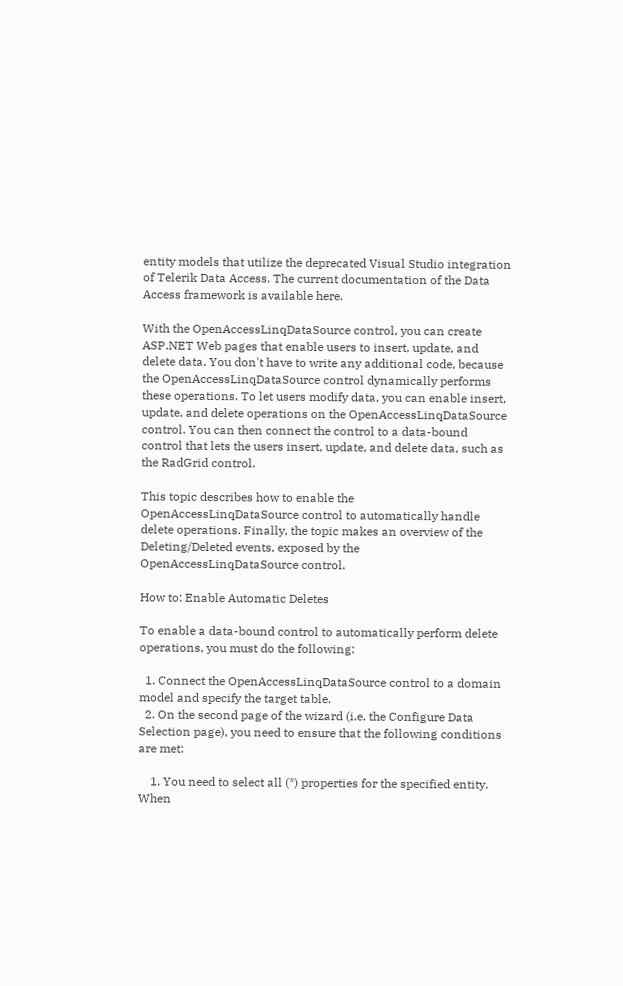entity models that utilize the deprecated Visual Studio integration of Telerik Data Access. The current documentation of the Data Access framework is available here.

With the OpenAccessLinqDataSource control, you can create ASP.NET Web pages that enable users to insert, update, and delete data. You don't have to write any additional code, because the OpenAccessLinqDataSource control dynamically performs these operations. To let users modify data, you can enable insert, update, and delete operations on the OpenAccessLinqDataSource control. You can then connect the control to a data-bound control that lets the users insert, update, and delete data, such as the RadGrid control.

This topic describes how to enable the OpenAccessLinqDataSource control to automatically handle delete operations. Finally, the topic makes an overview of the Deleting/Deleted events, exposed by the OpenAccessLinqDataSource control.

How to: Enable Automatic Deletes

To enable a data-bound control to automatically perform delete operations, you must do the following:

  1. Connect the OpenAccessLinqDataSource control to a domain model and specify the target table.
  2. On the second page of the wizard (i.e. the Configure Data Selection page), you need to ensure that the following conditions are met:

    1. You need to select all (*) properties for the specified entity. When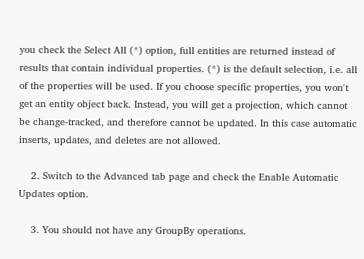you check the Select All (*) option, full entities are returned instead of results that contain individual properties. (*) is the default selection, i.e. all of the properties will be used. If you choose specific properties, you won't get an entity object back. Instead, you will get a projection, which cannot be change-tracked, and therefore cannot be updated. In this case automatic inserts, updates, and deletes are not allowed.

    2. Switch to the Advanced tab page and check the Enable Automatic Updates option.

    3. You should not have any GroupBy operations.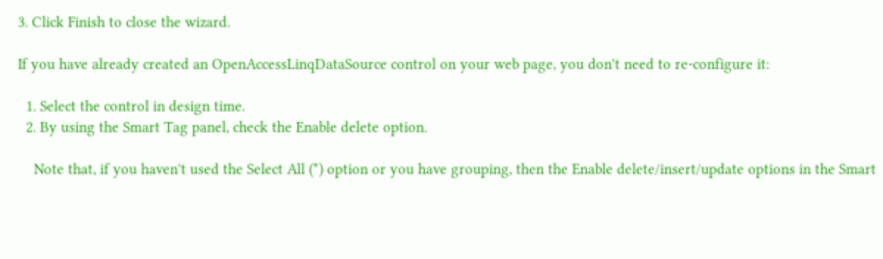3. Click Finish to close the wizard.

If you have already created an OpenAccessLinqDataSource control on your web page, you don't need to re-configure it:

  1. Select the control in design time.
  2. By using the Smart Tag panel, check the Enable delete option.

    Note that, if you haven't used the Select All (*) option or you have grouping, then the Enable delete/insert/update options in the Smart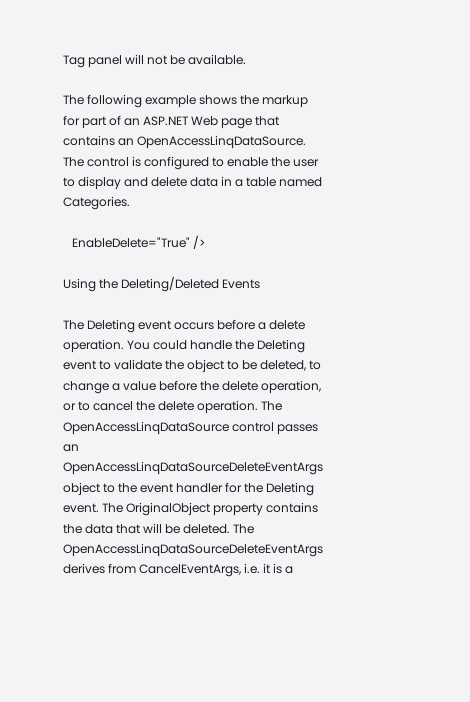Tag panel will not be available.

The following example shows the markup for part of an ASP.NET Web page that contains an OpenAccessLinqDataSource. The control is configured to enable the user to display and delete data in a table named Categories.

   EnableDelete="True" />

Using the Deleting/Deleted Events

The Deleting event occurs before a delete operation. You could handle the Deleting event to validate the object to be deleted, to change a value before the delete operation, or to cancel the delete operation. The OpenAccessLinqDataSource control passes an OpenAccessLinqDataSourceDeleteEventArgs object to the event handler for the Deleting event. The OriginalObject property contains the data that will be deleted. The OpenAccessLinqDataSourceDeleteEventArgs derives from CancelEventArgs, i.e. it is a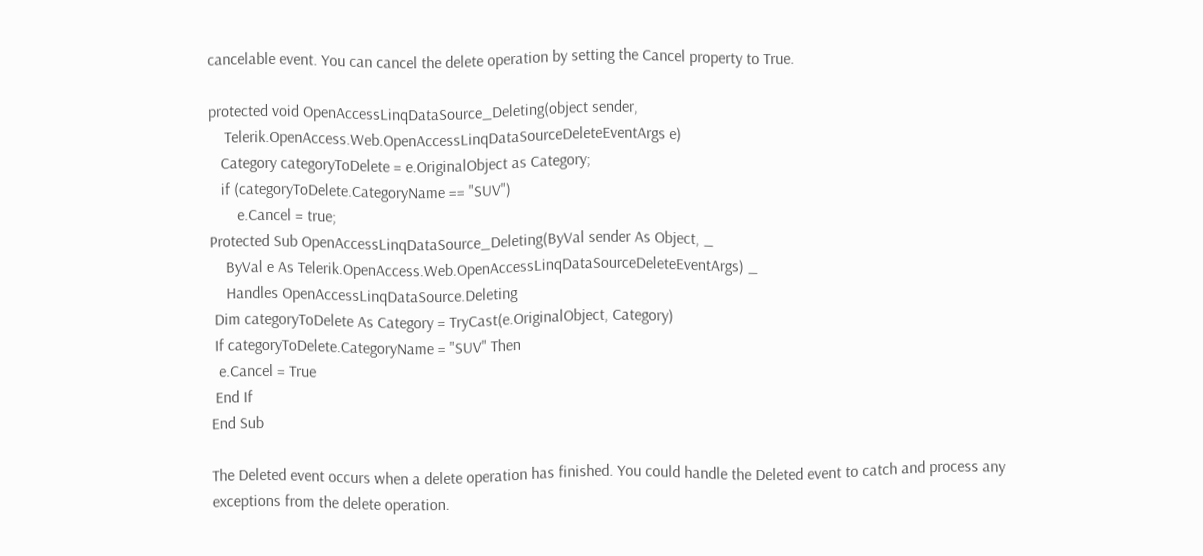cancelable event. You can cancel the delete operation by setting the Cancel property to True.

protected void OpenAccessLinqDataSource_Deleting(object sender,
    Telerik.OpenAccess.Web.OpenAccessLinqDataSourceDeleteEventArgs e)
   Category categoryToDelete = e.OriginalObject as Category;
   if (categoryToDelete.CategoryName == "SUV")
       e.Cancel = true;
Protected Sub OpenAccessLinqDataSource_Deleting(ByVal sender As Object, _
    ByVal e As Telerik.OpenAccess.Web.OpenAccessLinqDataSourceDeleteEventArgs) _
    Handles OpenAccessLinqDataSource.Deleting
 Dim categoryToDelete As Category = TryCast(e.OriginalObject, Category)
 If categoryToDelete.CategoryName = "SUV" Then
  e.Cancel = True
 End If
End Sub

The Deleted event occurs when a delete operation has finished. You could handle the Deleted event to catch and process any exceptions from the delete operation.